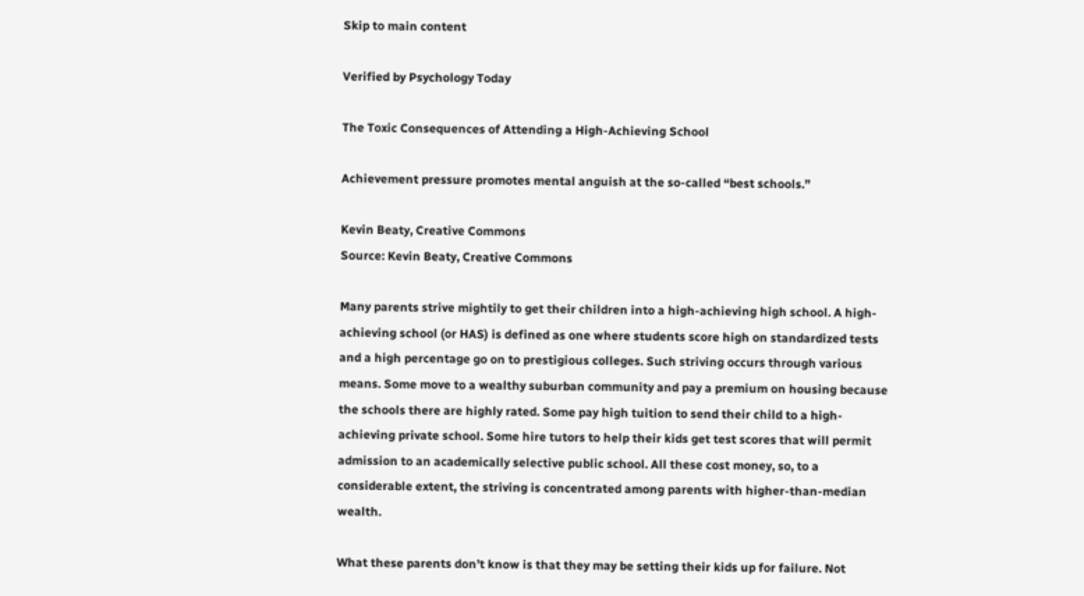Skip to main content

Verified by Psychology Today

The Toxic Consequences of Attending a High-Achieving School

Achievement pressure promotes mental anguish at the so-called “best schools.”

Kevin Beaty, Creative Commons
Source: Kevin Beaty, Creative Commons

Many parents strive mightily to get their children into a high-achieving high school. A high-achieving school (or HAS) is defined as one where students score high on standardized tests and a high percentage go on to prestigious colleges. Such striving occurs through various means. Some move to a wealthy suburban community and pay a premium on housing because the schools there are highly rated. Some pay high tuition to send their child to a high-achieving private school. Some hire tutors to help their kids get test scores that will permit admission to an academically selective public school. All these cost money, so, to a considerable extent, the striving is concentrated among parents with higher-than-median wealth.

What these parents don’t know is that they may be setting their kids up for failure. Not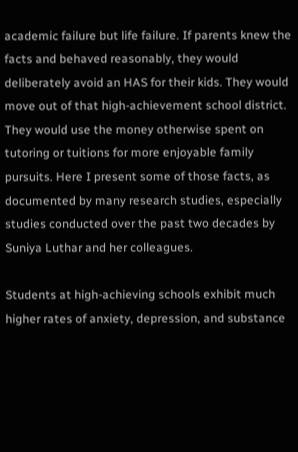academic failure but life failure. If parents knew the facts and behaved reasonably, they would deliberately avoid an HAS for their kids. They would move out of that high-achievement school district. They would use the money otherwise spent on tutoring or tuitions for more enjoyable family pursuits. Here I present some of those facts, as documented by many research studies, especially studies conducted over the past two decades by Suniya Luthar and her colleagues.

Students at high-achieving schools exhibit much higher rates of anxiety, depression, and substance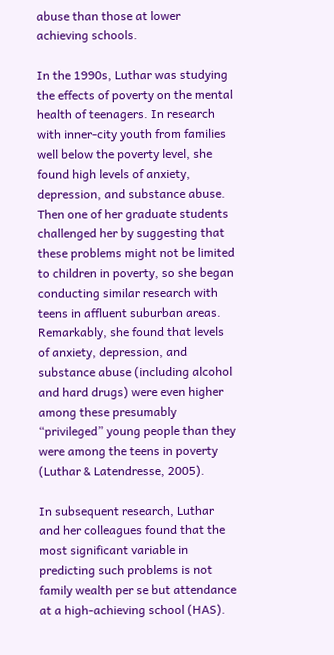abuse than those at lower achieving schools.

In the 1990s, Luthar was studying the effects of poverty on the mental health of teenagers. In research with inner-city youth from families well below the poverty level, she found high levels of anxiety, depression, and substance abuse. Then one of her graduate students challenged her by suggesting that these problems might not be limited to children in poverty, so she began conducting similar research with teens in affluent suburban areas. Remarkably, she found that levels of anxiety, depression, and substance abuse (including alcohol and hard drugs) were even higher among these presumably “privileged” young people than they were among the teens in poverty (Luthar & Latendresse, 2005).

In subsequent research, Luthar and her colleagues found that the most significant variable in predicting such problems is not family wealth per se but attendance at a high-achieving school (HAS).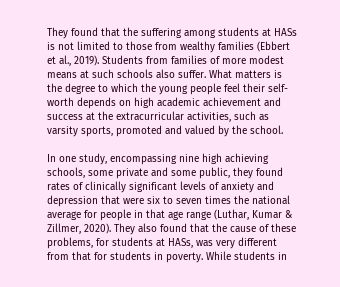They found that the suffering among students at HASs is not limited to those from wealthy families (Ebbert et al., 2019). Students from families of more modest means at such schools also suffer. What matters is the degree to which the young people feel their self-worth depends on high academic achievement and success at the extracurricular activities, such as varsity sports, promoted and valued by the school.

In one study, encompassing nine high achieving schools, some private and some public, they found rates of clinically significant levels of anxiety and depression that were six to seven times the national average for people in that age range (Luthar, Kumar & Zillmer, 2020). They also found that the cause of these problems, for students at HASs, was very different from that for students in poverty. While students in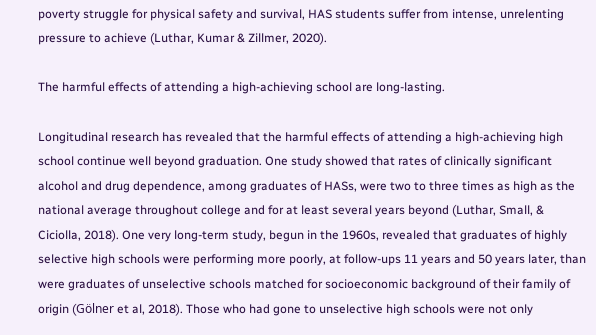poverty struggle for physical safety and survival, HAS students suffer from intense, unrelenting pressure to achieve (Luthar, Kumar & Zillmer, 2020).

The harmful effects of attending a high-achieving school are long-lasting.

Longitudinal research has revealed that the harmful effects of attending a high-achieving high school continue well beyond graduation. One study showed that rates of clinically significant alcohol and drug dependence, among graduates of HASs, were two to three times as high as the national average throughout college and for at least several years beyond (Luthar, Small, & Ciciolla, 2018). One very long-term study, begun in the 1960s, revealed that graduates of highly selective high schools were performing more poorly, at follow-ups 11 years and 50 years later, than were graduates of unselective schools matched for socioeconomic background of their family of origin (Gölner et al, 2018). Those who had gone to unselective high schools were not only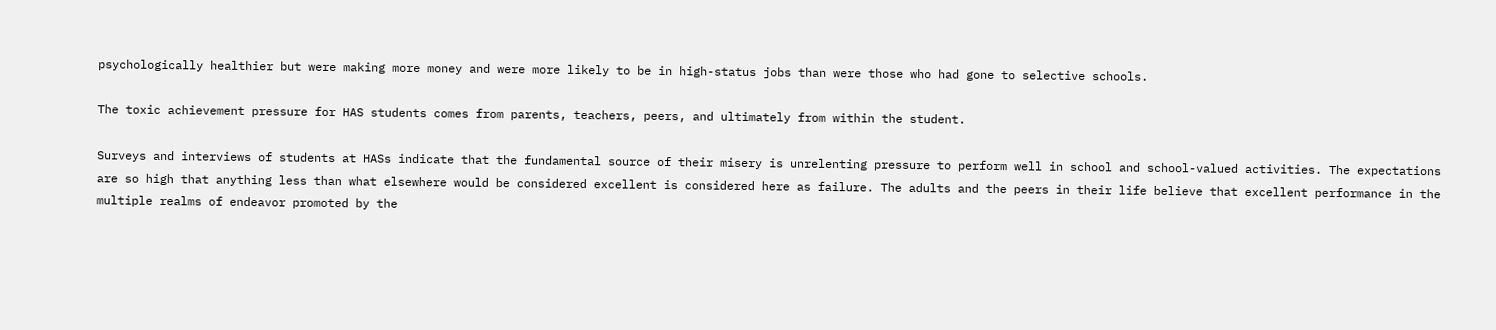psychologically healthier but were making more money and were more likely to be in high-status jobs than were those who had gone to selective schools.

The toxic achievement pressure for HAS students comes from parents, teachers, peers, and ultimately from within the student.

Surveys and interviews of students at HASs indicate that the fundamental source of their misery is unrelenting pressure to perform well in school and school-valued activities. The expectations are so high that anything less than what elsewhere would be considered excellent is considered here as failure. The adults and the peers in their life believe that excellent performance in the multiple realms of endeavor promoted by the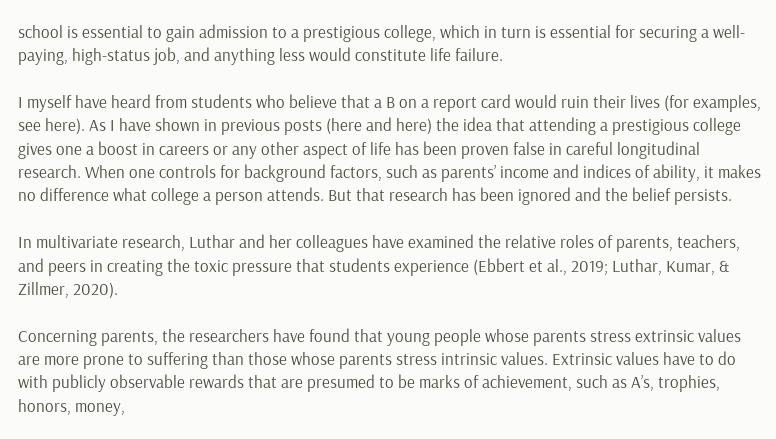school is essential to gain admission to a prestigious college, which in turn is essential for securing a well-paying, high-status job, and anything less would constitute life failure.

I myself have heard from students who believe that a B on a report card would ruin their lives (for examples, see here). As I have shown in previous posts (here and here) the idea that attending a prestigious college gives one a boost in careers or any other aspect of life has been proven false in careful longitudinal research. When one controls for background factors, such as parents’ income and indices of ability, it makes no difference what college a person attends. But that research has been ignored and the belief persists.

In multivariate research, Luthar and her colleagues have examined the relative roles of parents, teachers, and peers in creating the toxic pressure that students experience (Ebbert et al., 2019; Luthar, Kumar, & Zillmer, 2020).

Concerning parents, the researchers have found that young people whose parents stress extrinsic values are more prone to suffering than those whose parents stress intrinsic values. Extrinsic values have to do with publicly observable rewards that are presumed to be marks of achievement, such as A’s, trophies, honors, money,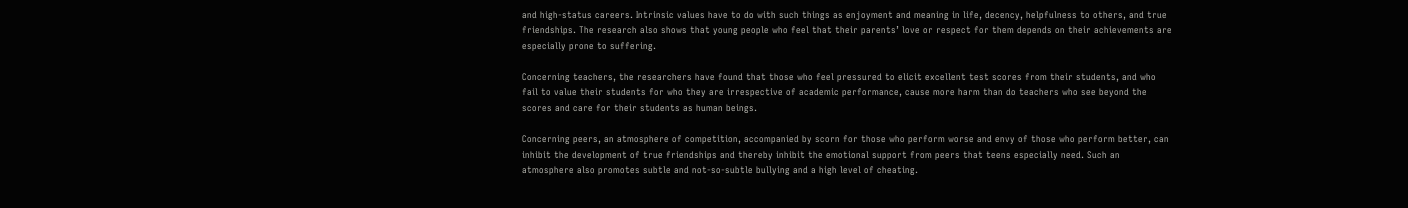and high-status careers. Intrinsic values have to do with such things as enjoyment and meaning in life, decency, helpfulness to others, and true friendships. The research also shows that young people who feel that their parents’ love or respect for them depends on their achievements are especially prone to suffering.

Concerning teachers, the researchers have found that those who feel pressured to elicit excellent test scores from their students, and who fail to value their students for who they are irrespective of academic performance, cause more harm than do teachers who see beyond the scores and care for their students as human beings.

Concerning peers, an atmosphere of competition, accompanied by scorn for those who perform worse and envy of those who perform better, can inhibit the development of true friendships and thereby inhibit the emotional support from peers that teens especially need. Such an atmosphere also promotes subtle and not-so-subtle bullying and a high level of cheating.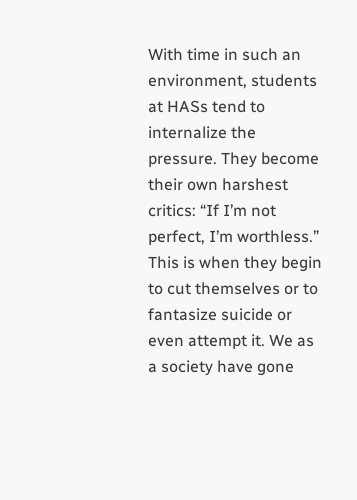With time in such an environment, students at HASs tend to internalize the pressure. They become their own harshest critics: “If I’m not perfect, I’m worthless.” This is when they begin to cut themselves or to fantasize suicide or even attempt it. We as a society have gone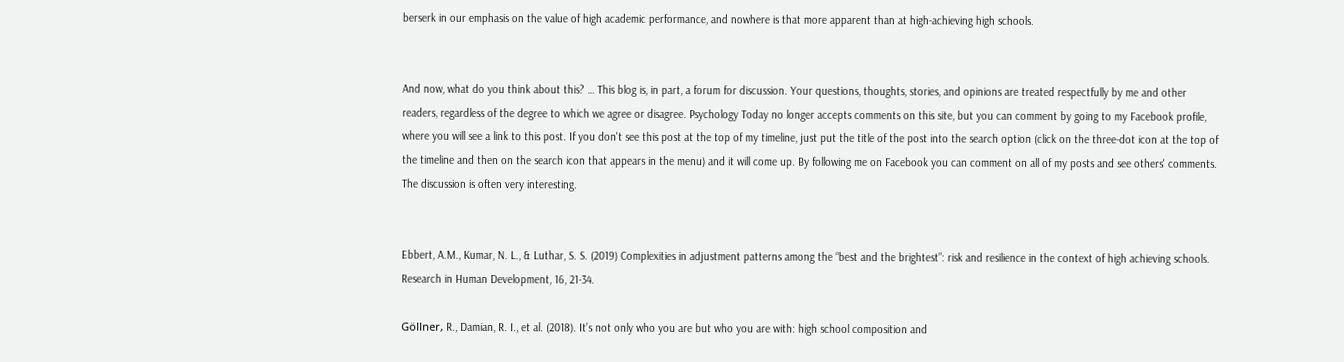berserk in our emphasis on the value of high academic performance, and nowhere is that more apparent than at high-achieving high schools.


And now, what do you think about this? … This blog is, in part, a forum for discussion. Your questions, thoughts, stories, and opinions are treated respectfully by me and other readers, regardless of the degree to which we agree or disagree. Psychology Today no longer accepts comments on this site, but you can comment by going to my Facebook profile, where you will see a link to this post. If you don't see this post at the top of my timeline, just put the title of the post into the search option (click on the three-dot icon at the top of the timeline and then on the search icon that appears in the menu) and it will come up. By following me on Facebook you can comment on all of my posts and see others' comments. The discussion is often very interesting.


Ebbert, A.M., Kumar, N. L., & Luthar, S. S. (2019) Complexities in adjustment patterns among the “best and the brightest”: risk and resilience in the context of high achieving schools. Research in Human Development, 16, 21-34.

Göllner, R., Damian, R. I., et al. (2018). It’s not only who you are but who you are with: high school composition and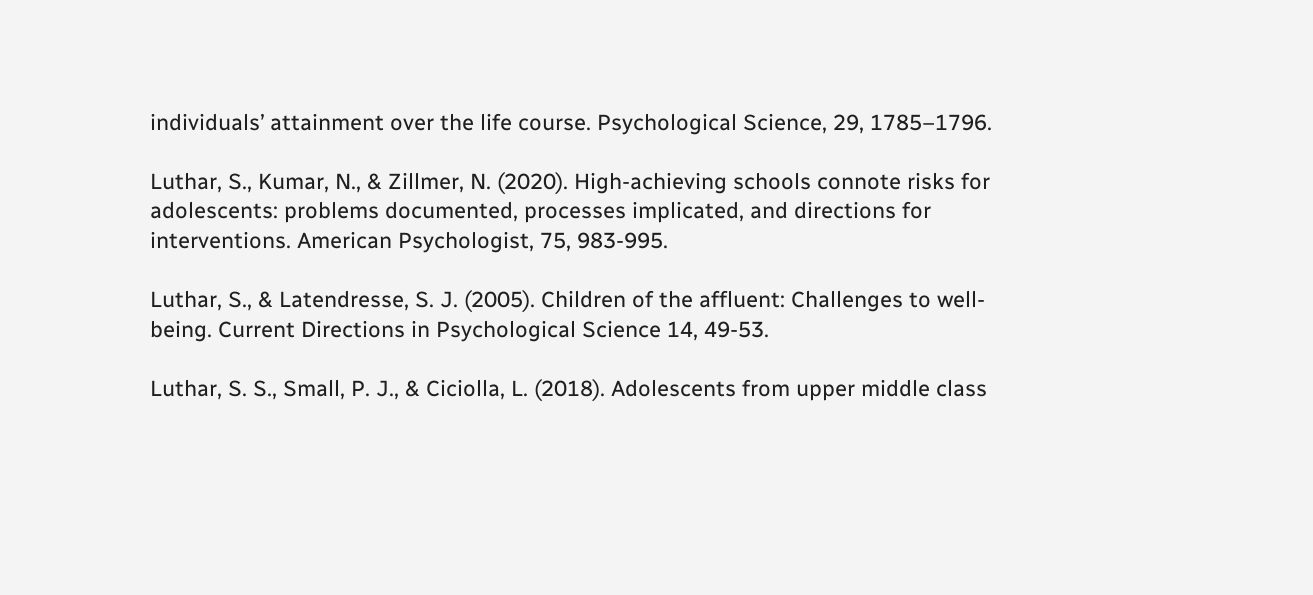individuals’ attainment over the life course. Psychological Science, 29, 1785–1796.

Luthar, S., Kumar, N., & Zillmer, N. (2020). High-achieving schools connote risks for adolescents: problems documented, processes implicated, and directions for interventions. American Psychologist, 75, 983-995.

Luthar, S., & Latendresse, S. J. (2005). Children of the affluent: Challenges to well-being. Current Directions in Psychological Science 14, 49-53.

Luthar, S. S., Small, P. J., & Ciciolla, L. (2018). Adolescents from upper middle class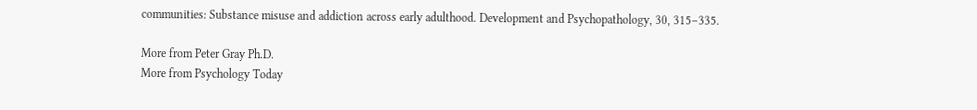communities: Substance misuse and addiction across early adulthood. Development and Psychopathology, 30, 315–335.

More from Peter Gray Ph.D.
More from Psychology Today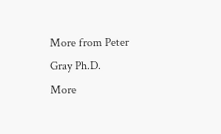More from Peter Gray Ph.D.
More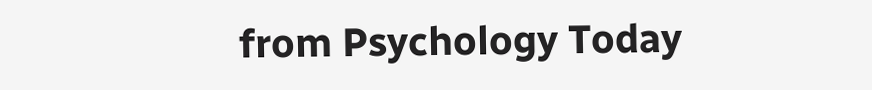from Psychology Today